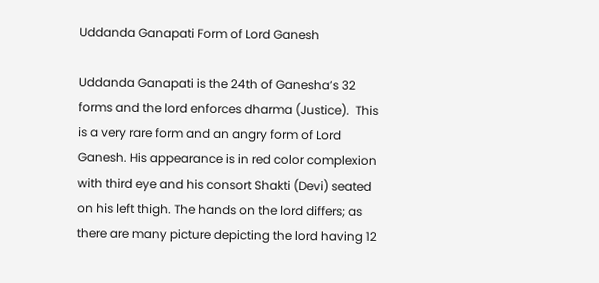Uddanda Ganapati Form of Lord Ganesh

Uddanda Ganapati is the 24th of Ganesha’s 32 forms and the lord enforces dharma (Justice).  This is a very rare form and an angry form of Lord Ganesh. His appearance is in red color complexion with third eye and his consort Shakti (Devi) seated on his left thigh. The hands on the lord differs; as there are many picture depicting the lord having 12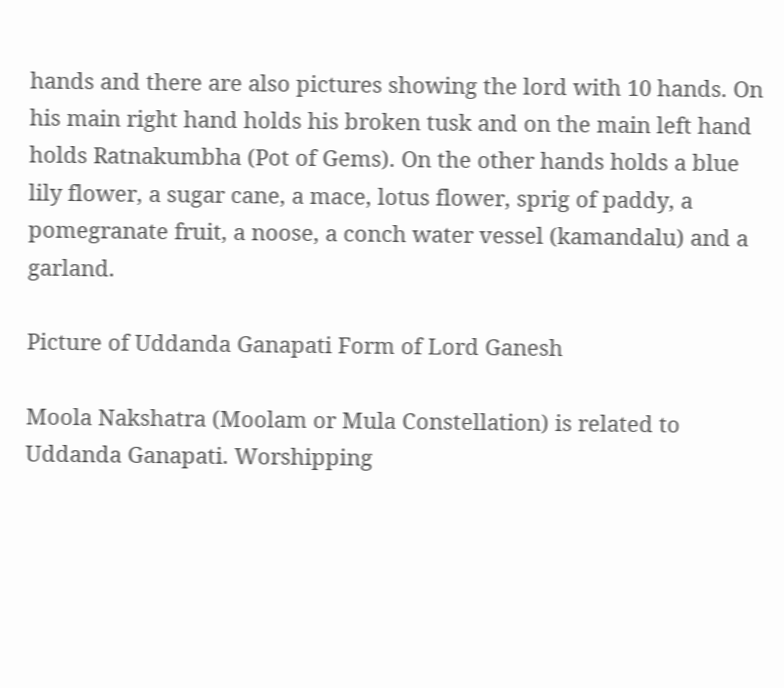hands and there are also pictures showing the lord with 10 hands. On his main right hand holds his broken tusk and on the main left hand holds Ratnakumbha (Pot of Gems). On the other hands holds a blue lily flower, a sugar cane, a mace, lotus flower, sprig of paddy, a pomegranate fruit, a noose, a conch water vessel (kamandalu) and a garland.

Picture of Uddanda Ganapati Form of Lord Ganesh

Moola Nakshatra (Moolam or Mula Constellation) is related to Uddanda Ganapati. Worshipping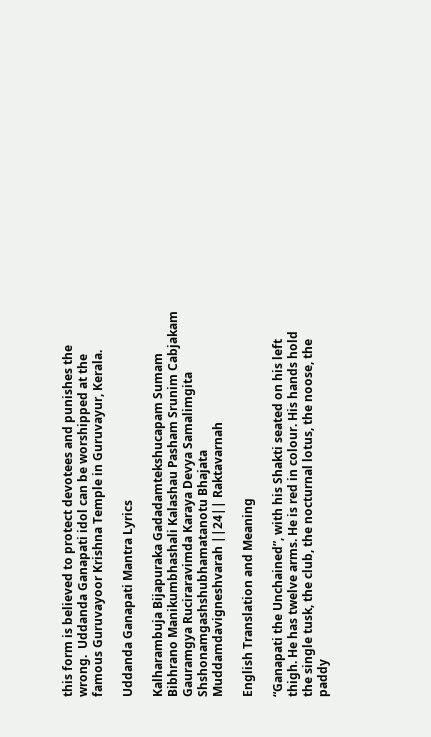this form is believed to protect devotees and punishes the wrong.  Uddanda Ganapati idol can be worshipped at the famous Guruvayoor Krishna Temple in Guruvayur, Kerala.

Uddanda Ganapati Mantra Lyrics

Kalharambuja Bijapuraka Gadadamtekshucapam Sumam
Bibhrano Manikumbhashali Kalashau Pasham Srunim Cabjakam
Gauramgya Ruciraravimda Karaya Devya Samalimgita
Shshonamgashshubhamatanotu Bhajata Muddamdavigneshvarah ||24|| Raktavarnah

English Translation and Meaning

“Ganapati the Unchained”, with his Shakti seated on his left thigh. He has twelve arms. He is red in colour. His hands hold the single tusk, the club, the nocturnal lotus, the noose, the paddy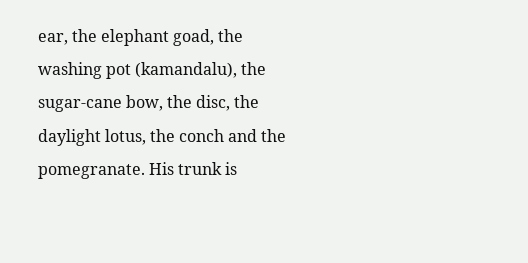ear, the elephant goad, the washing pot (kamandalu), the sugar-cane bow, the disc, the daylight lotus, the conch and the pomegranate. His trunk is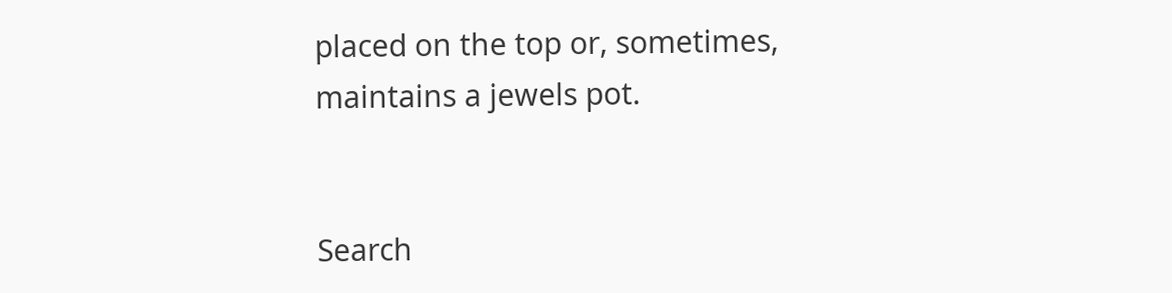placed on the top or, sometimes, maintains a jewels pot.


Search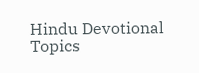Hindu Devotional Topics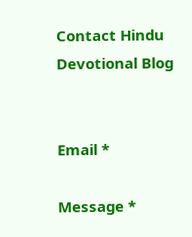Contact Hindu Devotional Blog


Email *

Message *